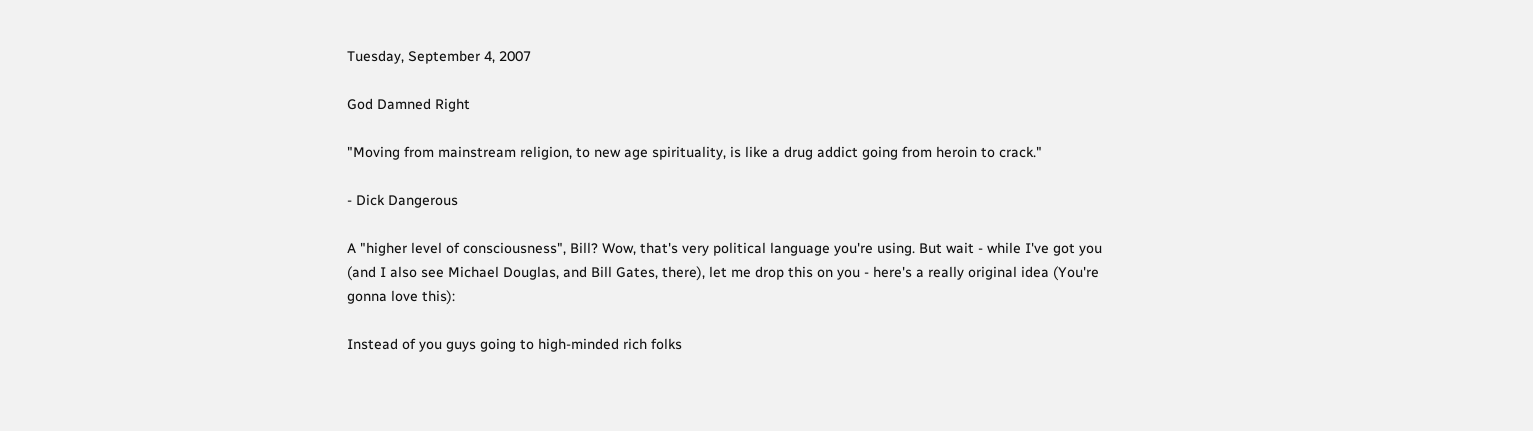Tuesday, September 4, 2007

God Damned Right

"Moving from mainstream religion, to new age spirituality, is like a drug addict going from heroin to crack."

- Dick Dangerous

A "higher level of consciousness", Bill? Wow, that's very political language you're using. But wait - while I've got you (and I also see Michael Douglas, and Bill Gates, there), let me drop this on you - here's a really original idea (You're gonna love this):

Instead of you guys going to high-minded rich folks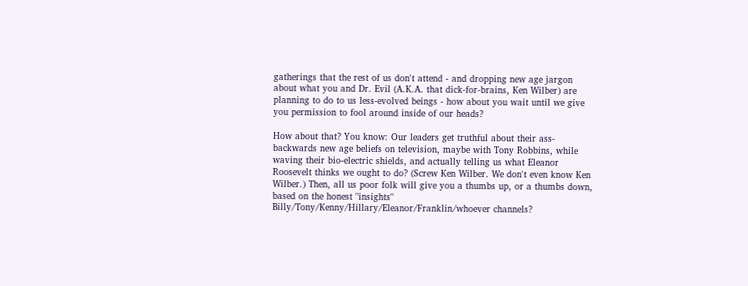gatherings that the rest of us don't attend - and dropping new age jargon about what you and Dr. Evil (A.K.A. that dick-for-brains, Ken Wilber) are planning to do to us less-evolved beings - how about you wait until we give you permission to fool around inside of our heads?

How about that? You know: Our leaders get truthful about their ass-backwards new age beliefs on television, maybe with Tony Robbins, while waving their bio-electric shields, and actually telling us what Eleanor Roosevelt thinks we ought to do? (Screw Ken Wilber. We don't even know Ken Wilber.) Then, all us poor folk will give you a thumbs up, or a thumbs down, based on the honest "insights" Billy/Tony/Kenny/Hillary/Eleanor/Franklin/whoever channels?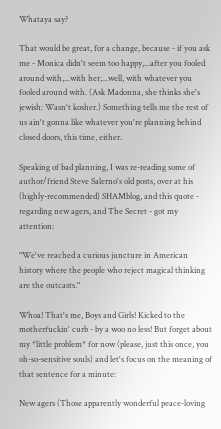Whataya say?

That would be great, for a change, because - if you ask me - Monica didn't seem too happy,...after you fooled around with,...with her,...well, with whatever you fooled around with. (Ask Madonna, she thinks she's jewish: Wasn't kosher.) Something tells me the rest of us ain't gonna like whatever you're planning behind closed doors, this time, either.

Speaking of bad planning, I was re-reading some of author/friend Steve Salerno's old posts, over at his (highly-recommended) SHAMblog, and this quote - regarding new agers, and The Secret - got my attention:

"We've reached a curious juncture in American history where the people who reject magical thinking are the outcasts."

Whoa! That's me, Boys and Girls! Kicked to the motherfuckin' curb - by a woo no less! But forget about my *little problem* for now (please, just this once, you oh-so-sensitive souls) and let's focus on the meaning of that sentence for a minute:

New agers (Those apparently wonderful peace-loving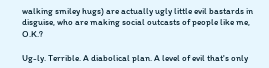walking smiley hugs) are actually ugly little evil bastards in disguise, who are making social outcasts of people like me, O.K.?

Ug-ly. Terrible. A diabolical plan. A level of evil that's only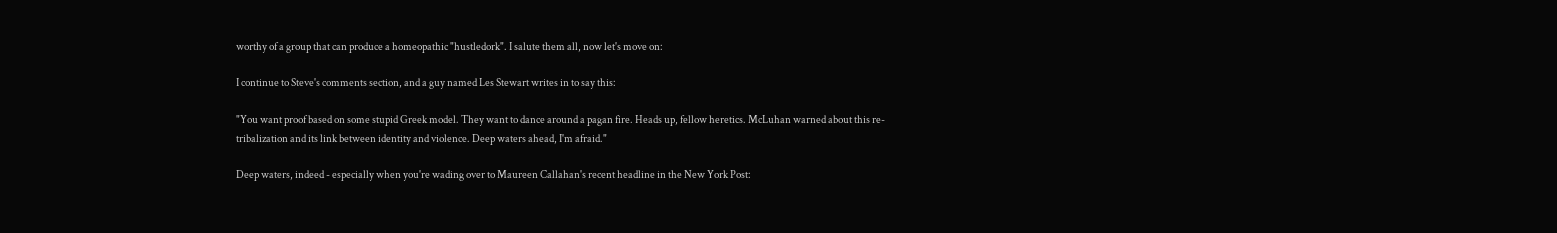worthy of a group that can produce a homeopathic "hustledork". I salute them all, now let's move on:

I continue to Steve's comments section, and a guy named Les Stewart writes in to say this:

"You want proof based on some stupid Greek model. They want to dance around a pagan fire. Heads up, fellow heretics. McLuhan warned about this re-tribalization and its link between identity and violence. Deep waters ahead, I'm afraid."

Deep waters, indeed - especially when you're wading over to Maureen Callahan's recent headline in the New York Post: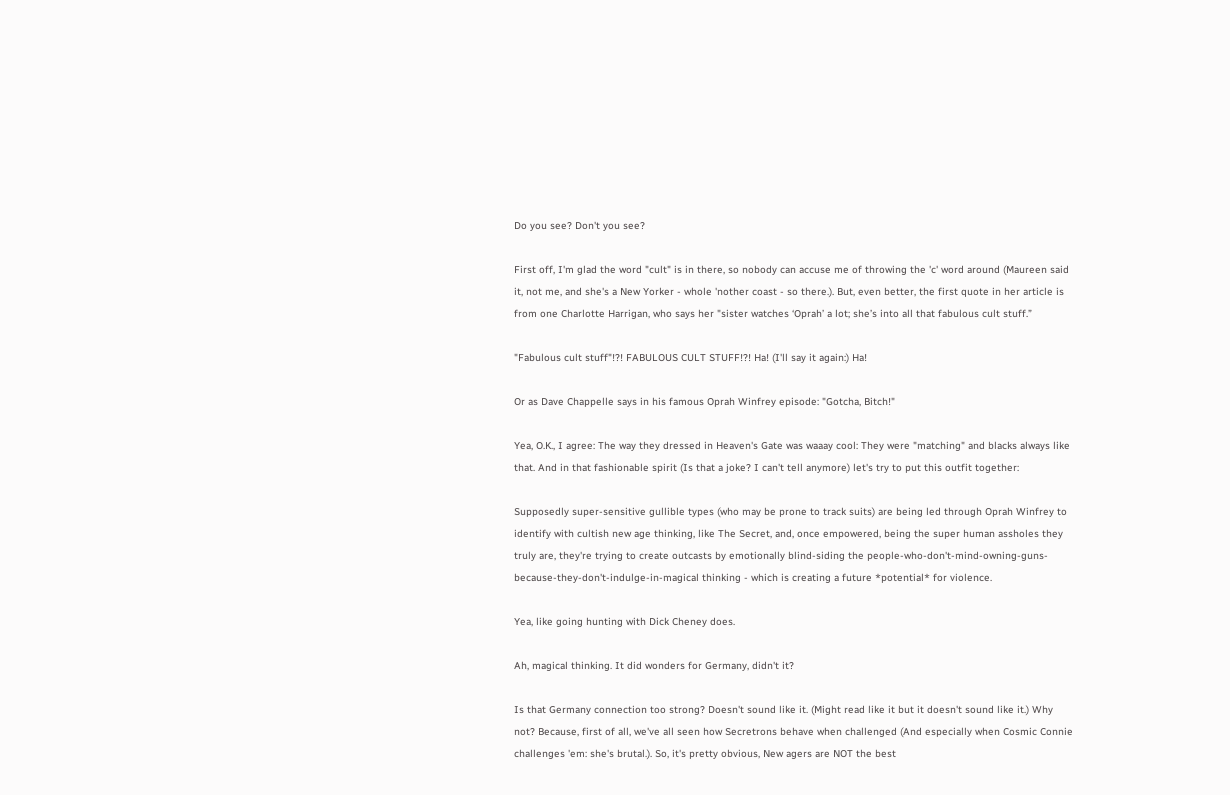Do you see? Don't you see?

First off, I'm glad the word "cult" is in there, so nobody can accuse me of throwing the 'c' word around (Maureen said it, not me, and she's a New Yorker - whole 'nother coast - so there.). But, even better, the first quote in her article is from one Charlotte Harrigan, who says her "sister watches ‘Oprah’ a lot; she’s into all that fabulous cult stuff.”

"Fabulous cult stuff"!?! FABULOUS CULT STUFF!?! Ha! (I'll say it again:) Ha!

Or as Dave Chappelle says in his famous Oprah Winfrey episode: "Gotcha, Bitch!"

Yea, O.K., I agree: The way they dressed in Heaven's Gate was waaay cool: They were "matching" and blacks always like that. And in that fashionable spirit (Is that a joke? I can't tell anymore) let's try to put this outfit together:

Supposedly super-sensitive gullible types (who may be prone to track suits) are being led through Oprah Winfrey to identify with cultish new age thinking, like The Secret, and, once empowered, being the super human assholes they truly are, they're trying to create outcasts by emotionally blind-siding the people-who-don't-mind-owning-guns-because-they-don't-indulge-in-magical thinking - which is creating a future *potential* for violence.

Yea, like going hunting with Dick Cheney does.

Ah, magical thinking. It did wonders for Germany, didn't it?

Is that Germany connection too strong? Doesn't sound like it. (Might read like it but it doesn't sound like it.) Why not? Because, first of all, we've all seen how Secretrons behave when challenged (And especially when Cosmic Connie challenges 'em: she's brutal.). So, it's pretty obvious, New agers are NOT the best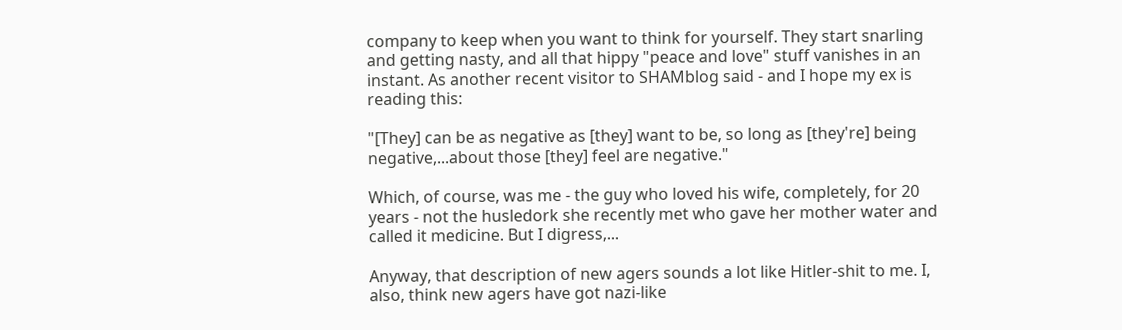company to keep when you want to think for yourself. They start snarling and getting nasty, and all that hippy "peace and love" stuff vanishes in an instant. As another recent visitor to SHAMblog said - and I hope my ex is reading this:

"[They] can be as negative as [they] want to be, so long as [they're] being negative,...about those [they] feel are negative."

Which, of course, was me - the guy who loved his wife, completely, for 20 years - not the husledork she recently met who gave her mother water and called it medicine. But I digress,...

Anyway, that description of new agers sounds a lot like Hitler-shit to me. I, also, think new agers have got nazi-like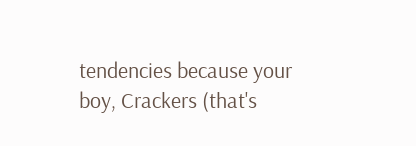tendencies because your boy, Crackers (that's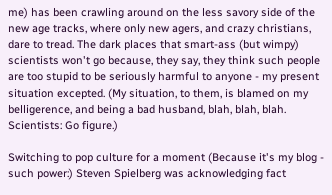me) has been crawling around on the less savory side of the new age tracks, where only new agers, and crazy christians, dare to tread. The dark places that smart-ass (but wimpy) scientists won't go because, they say, they think such people are too stupid to be seriously harmful to anyone - my present situation excepted. (My situation, to them, is blamed on my belligerence, and being a bad husband, blah, blah, blah. Scientists: Go figure.)

Switching to pop culture for a moment (Because it's my blog - such power:) Steven Spielberg was acknowledging fact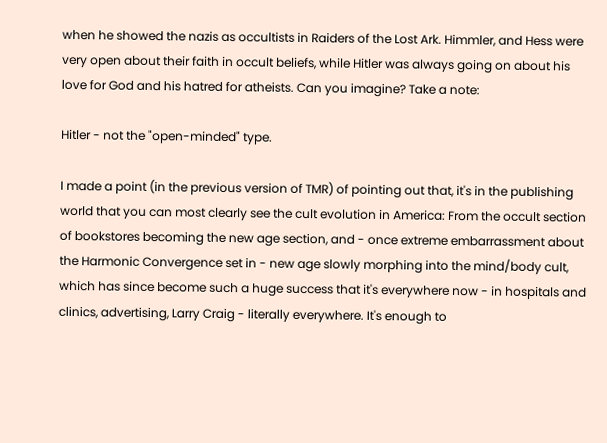when he showed the nazis as occultists in Raiders of the Lost Ark. Himmler, and Hess were very open about their faith in occult beliefs, while Hitler was always going on about his love for God and his hatred for atheists. Can you imagine? Take a note:

Hitler - not the "open-minded" type.

I made a point (in the previous version of TMR) of pointing out that, it's in the publishing world that you can most clearly see the cult evolution in America: From the occult section of bookstores becoming the new age section, and - once extreme embarrassment about the Harmonic Convergence set in - new age slowly morphing into the mind/body cult, which has since become such a huge success that it's everywhere now - in hospitals and clinics, advertising, Larry Craig - literally everywhere. It's enough to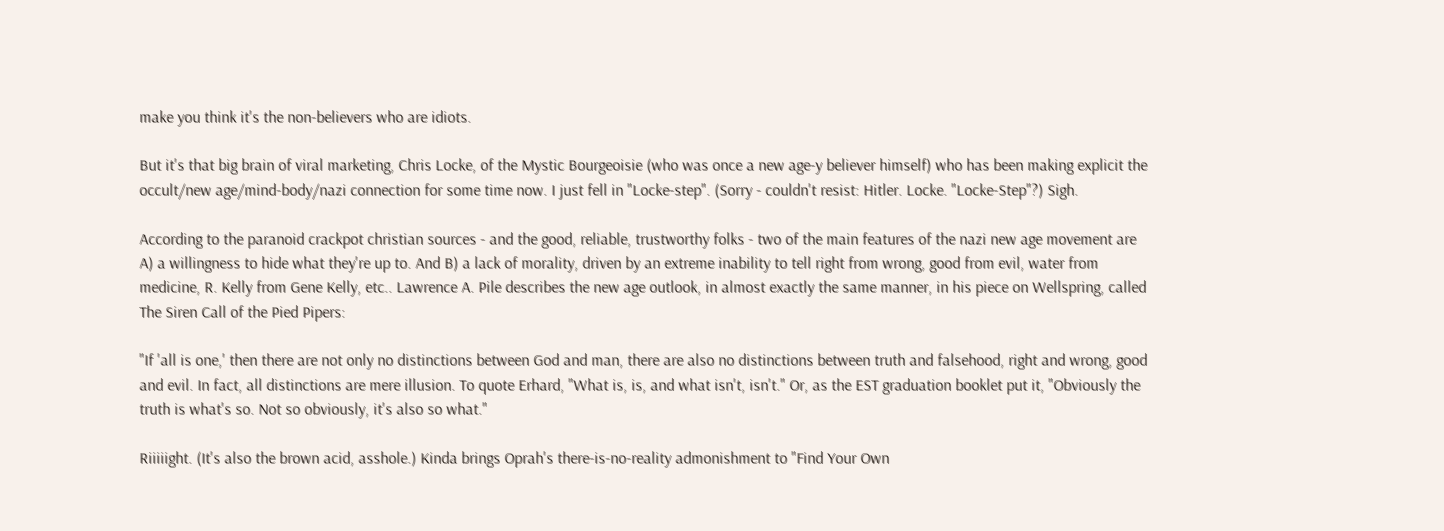make you think it's the non-believers who are idiots.

But it's that big brain of viral marketing, Chris Locke, of the Mystic Bourgeoisie (who was once a new age-y believer himself) who has been making explicit the occult/new age/mind-body/nazi connection for some time now. I just fell in "Locke-step". (Sorry - couldn't resist: Hitler. Locke. "Locke-Step"?) Sigh.

According to the paranoid crackpot christian sources - and the good, reliable, trustworthy folks - two of the main features of the nazi new age movement are A) a willingness to hide what they're up to. And B) a lack of morality, driven by an extreme inability to tell right from wrong, good from evil, water from medicine, R. Kelly from Gene Kelly, etc.. Lawrence A. Pile describes the new age outlook, in almost exactly the same manner, in his piece on Wellspring, called The Siren Call of the Pied Pipers:

"If 'all is one,' then there are not only no distinctions between God and man, there are also no distinctions between truth and falsehood, right and wrong, good and evil. In fact, all distinctions are mere illusion. To quote Erhard, "What is, is, and what isn't, isn't." Or, as the EST graduation booklet put it, "Obviously the truth is what's so. Not so obviously, it's also so what."

Riiiiight. (It's also the brown acid, asshole.) Kinda brings Oprah's there-is-no-reality admonishment to "Find Your Own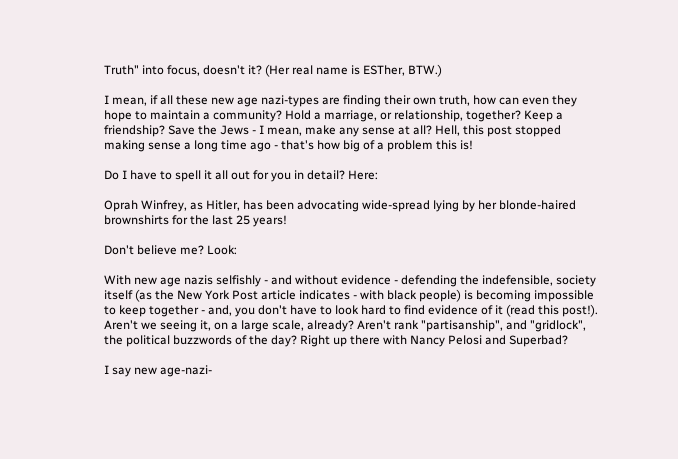Truth" into focus, doesn't it? (Her real name is ESTher, BTW.)

I mean, if all these new age nazi-types are finding their own truth, how can even they hope to maintain a community? Hold a marriage, or relationship, together? Keep a friendship? Save the Jews - I mean, make any sense at all? Hell, this post stopped making sense a long time ago - that's how big of a problem this is!

Do I have to spell it all out for you in detail? Here:

Oprah Winfrey, as Hitler, has been advocating wide-spread lying by her blonde-haired brownshirts for the last 25 years!

Don't believe me? Look:

With new age nazis selfishly - and without evidence - defending the indefensible, society itself (as the New York Post article indicates - with black people) is becoming impossible to keep together - and, you don't have to look hard to find evidence of it (read this post!). Aren't we seeing it, on a large scale, already? Aren't rank "partisanship", and "gridlock", the political buzzwords of the day? Right up there with Nancy Pelosi and Superbad?

I say new age-nazi-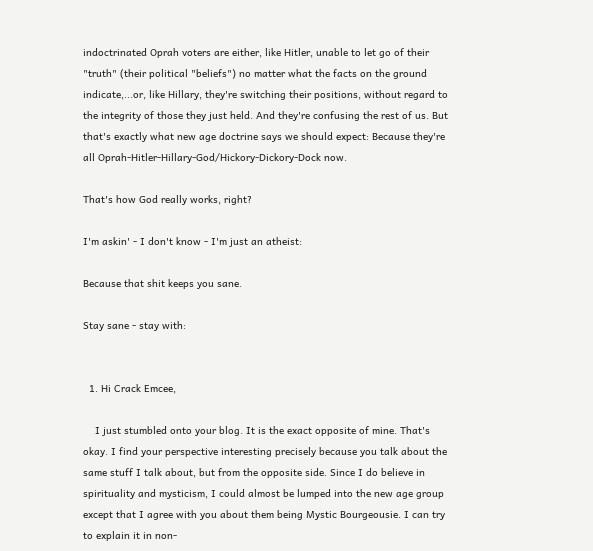indoctrinated Oprah voters are either, like Hitler, unable to let go of their "truth" (their political "beliefs") no matter what the facts on the ground indicate,...or, like Hillary, they're switching their positions, without regard to the integrity of those they just held. And they're confusing the rest of us. But that's exactly what new age doctrine says we should expect: Because they're all Oprah-Hitler-Hillary-God/Hickory-Dickory-Dock now.

That's how God really works, right?

I'm askin' - I don't know - I'm just an atheist:

Because that shit keeps you sane.

Stay sane - stay with:


  1. Hi Crack Emcee,

    I just stumbled onto your blog. It is the exact opposite of mine. That's okay. I find your perspective interesting precisely because you talk about the same stuff I talk about, but from the opposite side. Since I do believe in spirituality and mysticism, I could almost be lumped into the new age group except that I agree with you about them being Mystic Bourgeousie. I can try to explain it in non-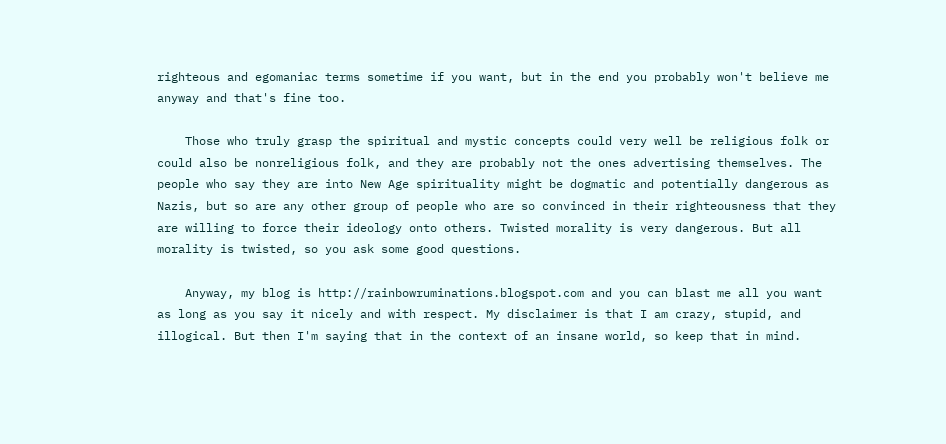righteous and egomaniac terms sometime if you want, but in the end you probably won't believe me anyway and that's fine too.

    Those who truly grasp the spiritual and mystic concepts could very well be religious folk or could also be nonreligious folk, and they are probably not the ones advertising themselves. The people who say they are into New Age spirituality might be dogmatic and potentially dangerous as Nazis, but so are any other group of people who are so convinced in their righteousness that they are willing to force their ideology onto others. Twisted morality is very dangerous. But all morality is twisted, so you ask some good questions.

    Anyway, my blog is http://rainbowruminations.blogspot.com and you can blast me all you want as long as you say it nicely and with respect. My disclaimer is that I am crazy, stupid, and illogical. But then I'm saying that in the context of an insane world, so keep that in mind.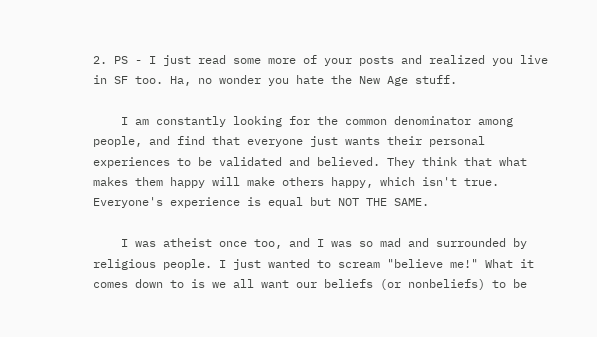2. PS - I just read some more of your posts and realized you live in SF too. Ha, no wonder you hate the New Age stuff.

    I am constantly looking for the common denominator among people, and find that everyone just wants their personal experiences to be validated and believed. They think that what makes them happy will make others happy, which isn't true. Everyone's experience is equal but NOT THE SAME.

    I was atheist once too, and I was so mad and surrounded by religious people. I just wanted to scream "believe me!" What it comes down to is we all want our beliefs (or nonbeliefs) to be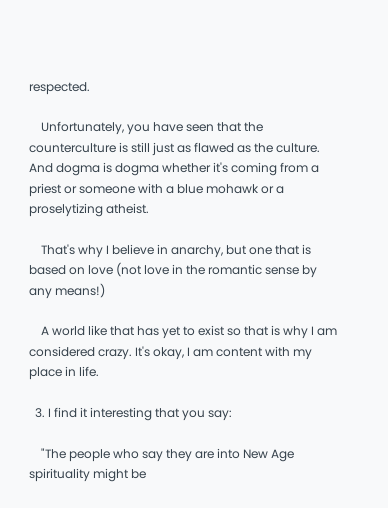respected.

    Unfortunately, you have seen that the counterculture is still just as flawed as the culture. And dogma is dogma whether it's coming from a priest or someone with a blue mohawk or a proselytizing atheist.

    That's why I believe in anarchy, but one that is based on love (not love in the romantic sense by any means!)

    A world like that has yet to exist so that is why I am considered crazy. It's okay, I am content with my place in life.

  3. I find it interesting that you say:

    "The people who say they are into New Age spirituality might be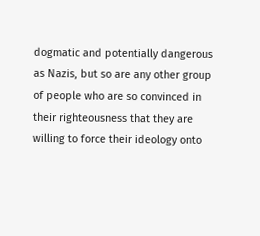dogmatic and potentially dangerous as Nazis, but so are any other group of people who are so convinced in their righteousness that they are willing to force their ideology onto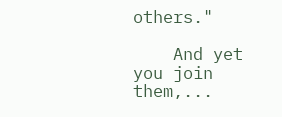others."

    And yet you join them,...